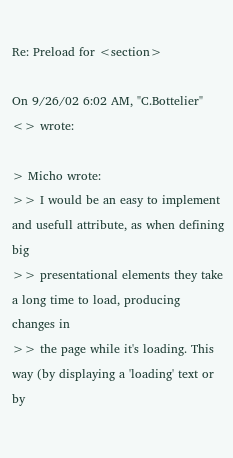Re: Preload for <section>

On 9/26/02 6:02 AM, "C.Bottelier" <> wrote:

> Micho wrote:
>> I would be an easy to implement and usefull attribute, as when defining big
>> presentational elements they take a long time to load, producing changes in
>> the page while it's loading. This way (by displaying a 'loading' text or by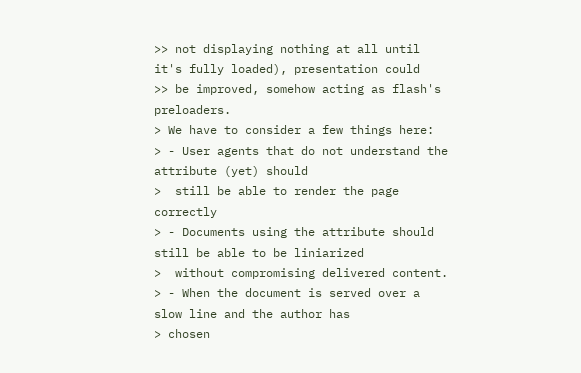>> not displaying nothing at all until it's fully loaded), presentation could
>> be improved, somehow acting as flash's preloaders.
> We have to consider a few things here:
> - User agents that do not understand the attribute (yet) should
>  still be able to render the page correctly
> - Documents using the attribute should still be able to be liniarized
>  without compromising delivered content.
> - When the document is served over a slow line and the author has
> chosen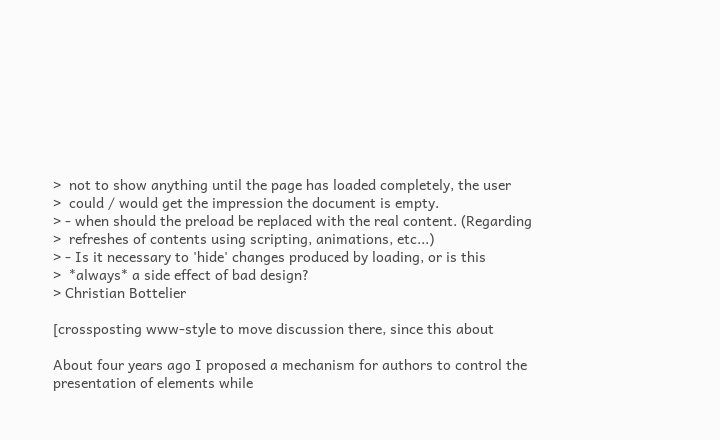>  not to show anything until the page has loaded completely, the user
>  could / would get the impression the document is empty.
> - when should the preload be replaced with the real content. (Regarding
>  refreshes of contents using scripting, animations, etc...)
> - Is it necessary to 'hide' changes produced by loading, or is this
>  *always* a side effect of bad design?
> Christian Bottelier

[crossposting www-style to move discussion there, since this about

About four years ago I proposed a mechanism for authors to control the
presentation of elements while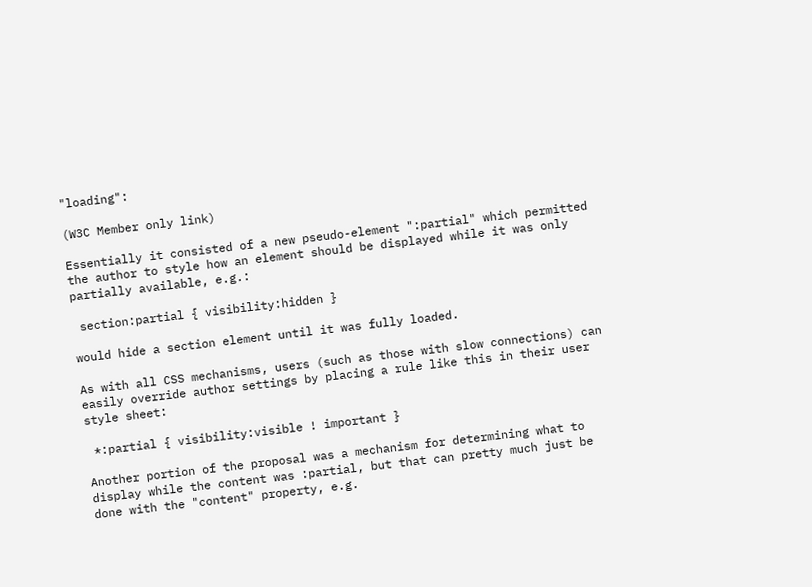"loading":

(W3C Member only link)

Essentially it consisted of a new pseudo-element ":partial" which permitted
the author to style how an element should be displayed while it was only
partially available, e.g.:

 section:partial { visibility:hidden }

would hide a section element until it was fully loaded.

As with all CSS mechanisms, users (such as those with slow connections) can
easily override author settings by placing a rule like this in their user
style sheet:

 *:partial { visibility:visible ! important }

Another portion of the proposal was a mechanism for determining what to
display while the content was :partial, but that can pretty much just be
done with the "content" property, e.g.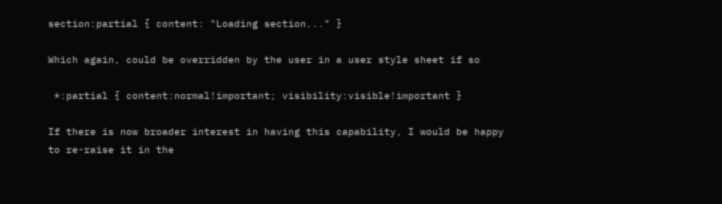section:partial { content: "Loading section..." }

Which again, could be overridden by the user in a user style sheet if so

 *:partial { content:normal!important; visibility:visible!important }

If there is now broader interest in having this capability, I would be happy
to re-raise it in the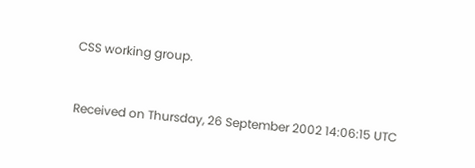CSS working group.


Received on Thursday, 26 September 2002 14:06:15 UTC